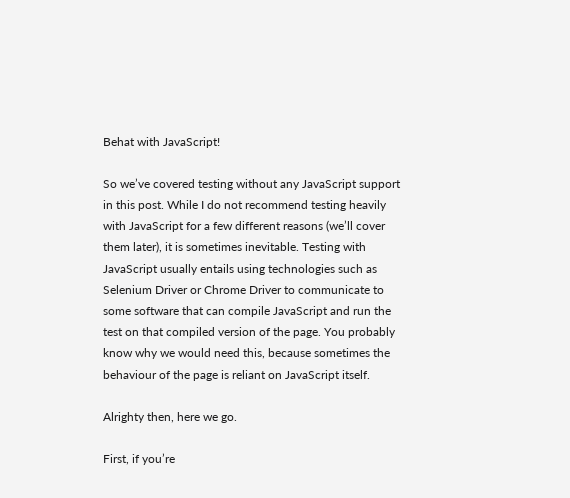Behat with JavaScript!

So we’ve covered testing without any JavaScript support in this post. While I do not recommend testing heavily with JavaScript for a few different reasons (we’ll cover them later), it is sometimes inevitable. Testing with JavaScript usually entails using technologies such as Selenium Driver or Chrome Driver to communicate to some software that can compile JavaScript and run the test on that compiled version of the page. You probably know why we would need this, because sometimes the behaviour of the page is reliant on JavaScript itself.

Alrighty then, here we go.

First, if you’re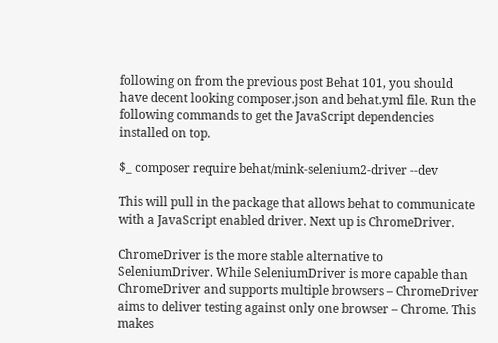following on from the previous post Behat 101, you should have decent looking composer.json and behat.yml file. Run the following commands to get the JavaScript dependencies installed on top.

$_ composer require behat/mink-selenium2-driver --dev

This will pull in the package that allows behat to communicate with a JavaScript enabled driver. Next up is ChromeDriver.

ChromeDriver is the more stable alternative to SeleniumDriver. While SeleniumDriver is more capable than ChromeDriver and supports multiple browsers – ChromeDriver aims to deliver testing against only one browser – Chrome. This makes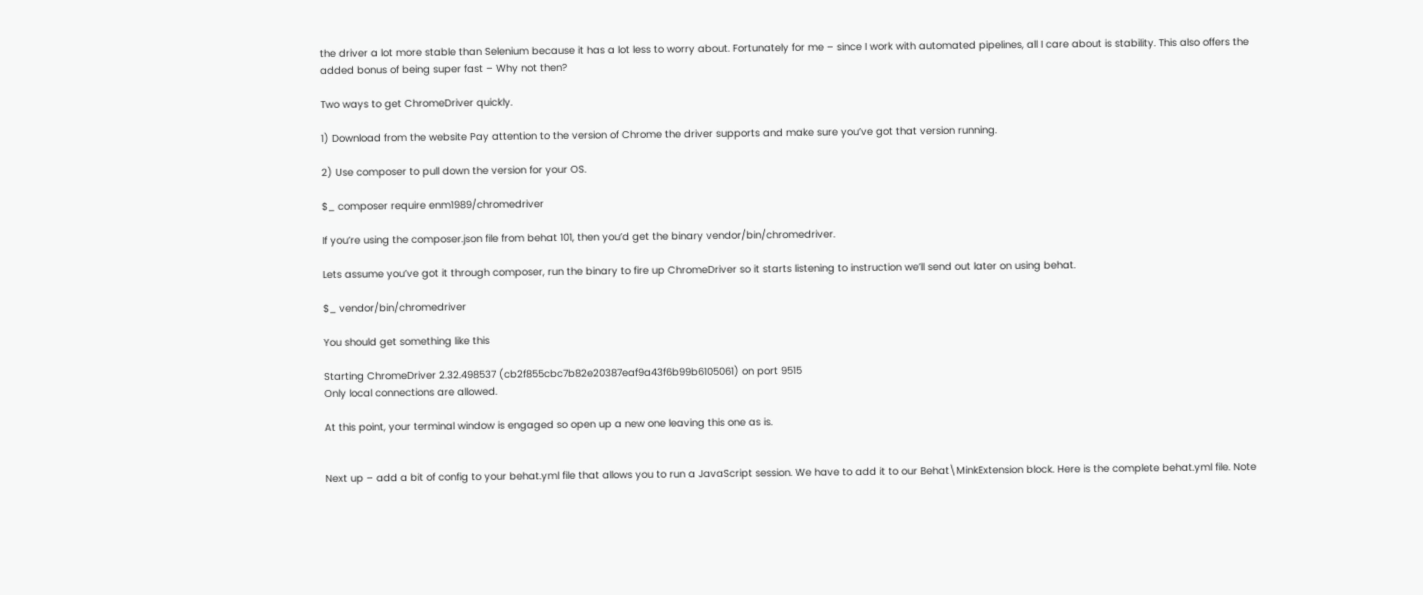the driver a lot more stable than Selenium because it has a lot less to worry about. Fortunately for me – since I work with automated pipelines, all I care about is stability. This also offers the added bonus of being super fast – Why not then?

Two ways to get ChromeDriver quickly.

1) Download from the website Pay attention to the version of Chrome the driver supports and make sure you’ve got that version running.

2) Use composer to pull down the version for your OS.

$_ composer require enm1989/chromedriver

If you’re using the composer.json file from behat 101, then you’d get the binary vendor/bin/chromedriver.

Lets assume you’ve got it through composer, run the binary to fire up ChromeDriver so it starts listening to instruction we’ll send out later on using behat.

$_ vendor/bin/chromedriver

You should get something like this

Starting ChromeDriver 2.32.498537 (cb2f855cbc7b82e20387eaf9a43f6b99b6105061) on port 9515
Only local connections are allowed.

At this point, your terminal window is engaged so open up a new one leaving this one as is.


Next up – add a bit of config to your behat.yml file that allows you to run a JavaScript session. We have to add it to our Behat\MinkExtension block. Here is the complete behat.yml file. Note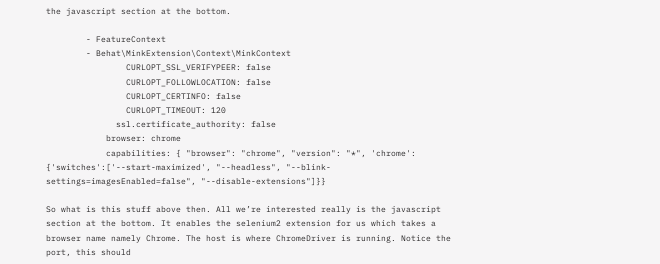the javascript section at the bottom.

        - FeatureContext
        - Behat\MinkExtension\Context\MinkContext
                CURLOPT_SSL_VERIFYPEER: false
                CURLOPT_FOLLOWLOCATION: false
                CURLOPT_CERTINFO: false
                CURLOPT_TIMEOUT: 120
              ssl.certificate_authority: false
            browser: chrome
            capabilities: { "browser": "chrome", "version": "*", 'chrome': {'switches':['--start-maximized', "--headless", "--blink-settings=imagesEnabled=false", "--disable-extensions"]}}

So what is this stuff above then. All we’re interested really is the javascript section at the bottom. It enables the selenium2 extension for us which takes a browser name namely Chrome. The host is where ChromeDriver is running. Notice the port, this should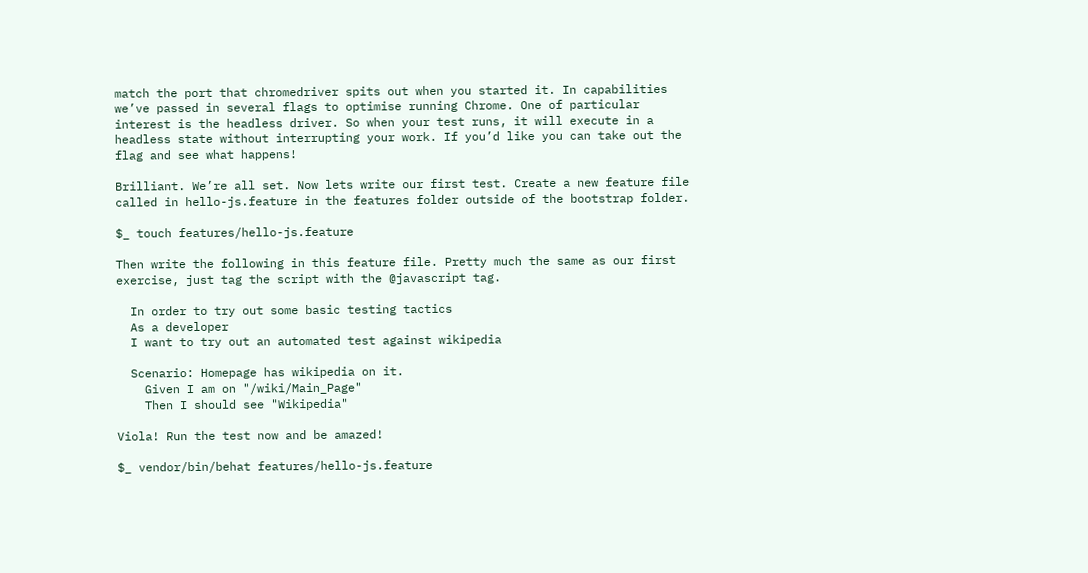match the port that chromedriver spits out when you started it. In capabilities we’ve passed in several flags to optimise running Chrome. One of particular interest is the headless driver. So when your test runs, it will execute in a headless state without interrupting your work. If you’d like you can take out the flag and see what happens!

Brilliant. We’re all set. Now lets write our first test. Create a new feature file called in hello-js.feature in the features folder outside of the bootstrap folder.

$_ touch features/hello-js.feature

Then write the following in this feature file. Pretty much the same as our first exercise, just tag the script with the @javascript tag.

  In order to try out some basic testing tactics
  As a developer
  I want to try out an automated test against wikipedia

  Scenario: Homepage has wikipedia on it.
    Given I am on "/wiki/Main_Page"
    Then I should see "Wikipedia"

Viola! Run the test now and be amazed!

$_ vendor/bin/behat features/hello-js.feature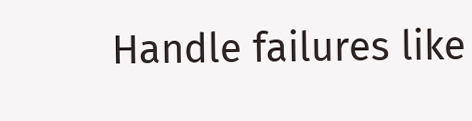Handle failures like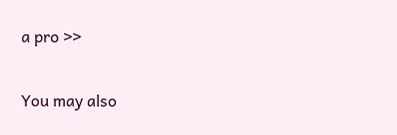a pro >>

You may also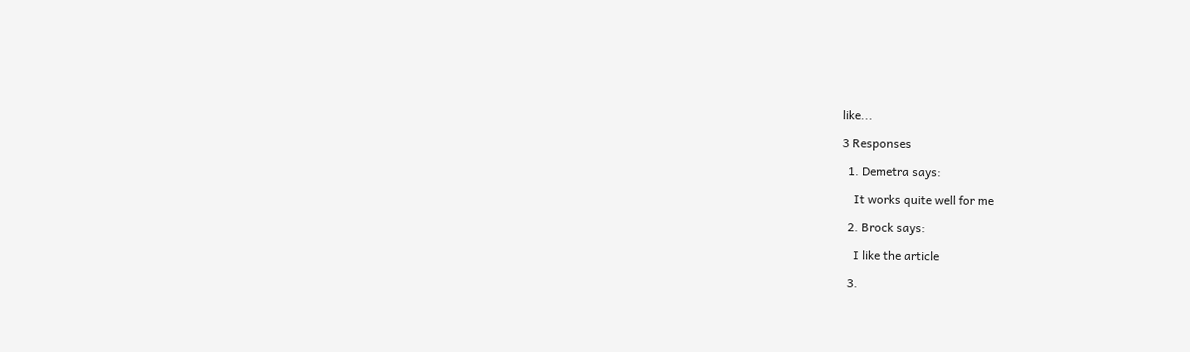like...

3 Responses

  1. Demetra says:

    It works quite well for me

  2. Brock says:

    I like the article

  3.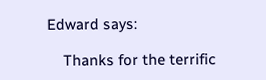Edward says:

    Thanks for the terrific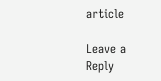article

Leave a Reply